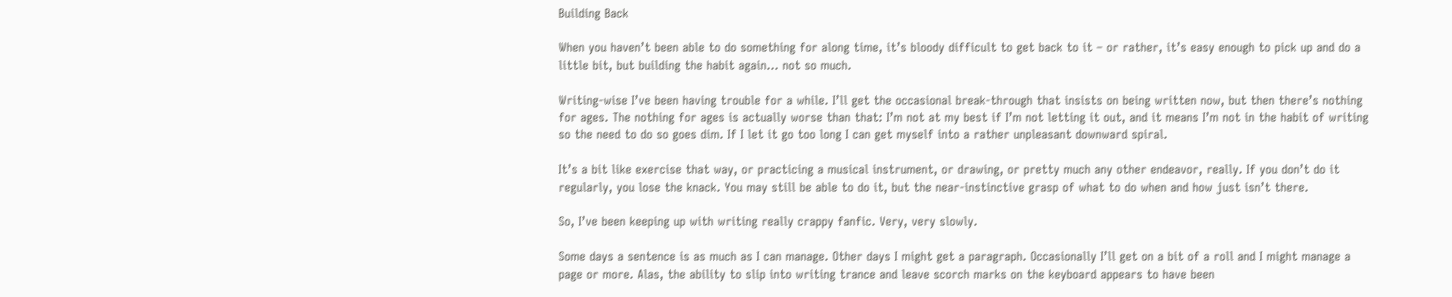Building Back

When you haven’t been able to do something for along time, it’s bloody difficult to get back to it – or rather, it’s easy enough to pick up and do a little bit, but building the habit again… not so much.

Writing-wise I’ve been having trouble for a while. I’ll get the occasional break-through that insists on being written now, but then there’s nothing for ages. The nothing for ages is actually worse than that: I’m not at my best if I’m not letting it out, and it means I’m not in the habit of writing so the need to do so goes dim. If I let it go too long I can get myself into a rather unpleasant downward spiral.

It’s a bit like exercise that way, or practicing a musical instrument, or drawing, or pretty much any other endeavor, really. If you don’t do it regularly, you lose the knack. You may still be able to do it, but the near-instinctive grasp of what to do when and how just isn’t there.

So, I’ve been keeping up with writing really crappy fanfic. Very, very slowly.

Some days a sentence is as much as I can manage. Other days I might get a paragraph. Occasionally I’ll get on a bit of a roll and I might manage a page or more. Alas, the ability to slip into writing trance and leave scorch marks on the keyboard appears to have been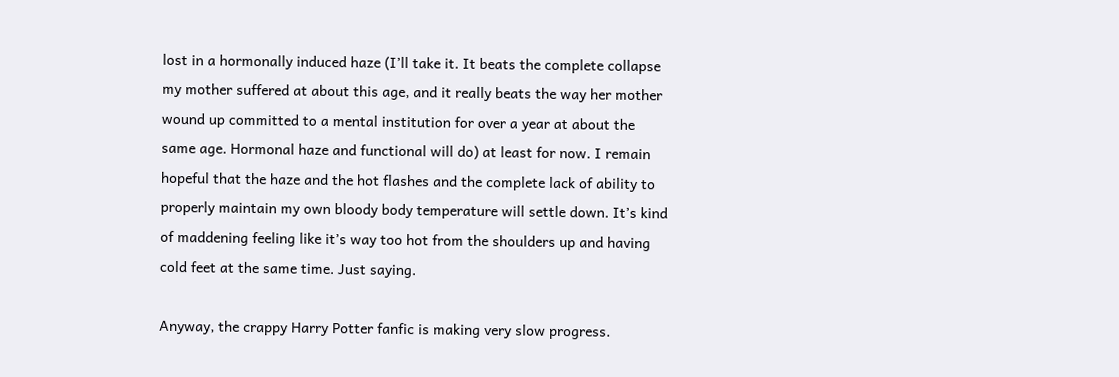lost in a hormonally induced haze (I’ll take it. It beats the complete collapse my mother suffered at about this age, and it really beats the way her mother wound up committed to a mental institution for over a year at about the same age. Hormonal haze and functional will do) at least for now. I remain hopeful that the haze and the hot flashes and the complete lack of ability to properly maintain my own bloody body temperature will settle down. It’s kind of maddening feeling like it’s way too hot from the shoulders up and having cold feet at the same time. Just saying.

Anyway, the crappy Harry Potter fanfic is making very slow progress.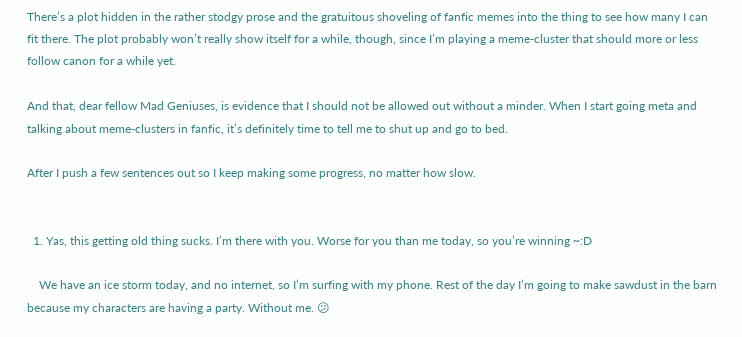There’s a plot hidden in the rather stodgy prose and the gratuitous shoveling of fanfic memes into the thing to see how many I can fit there. The plot probably won’t really show itself for a while, though, since I’m playing a meme-cluster that should more or less follow canon for a while yet.

And that, dear fellow Mad Geniuses, is evidence that I should not be allowed out without a minder. When I start going meta and talking about meme-clusters in fanfic, it’s definitely time to tell me to shut up and go to bed.

After I push a few sentences out so I keep making some progress, no matter how slow.


  1. Yas, this getting old thing sucks. I’m there with you. Worse for you than me today, so you’re winning ~:D

    We have an ice storm today, and no internet, so I’m surfing with my phone. Rest of the day I’m going to make sawdust in the barn because my characters are having a party. Without me. 😕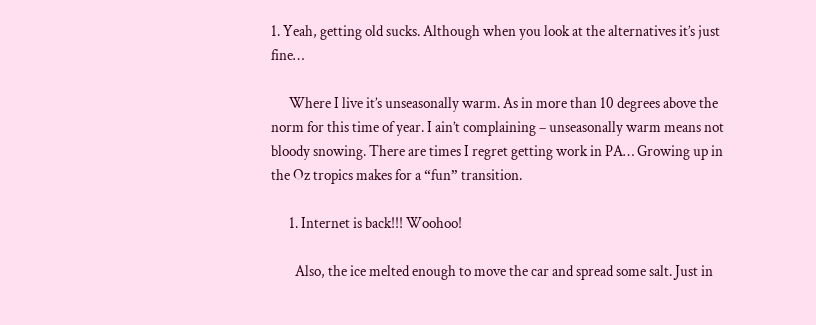1. Yeah, getting old sucks. Although when you look at the alternatives it’s just fine…

      Where I live it’s unseasonally warm. As in more than 10 degrees above the norm for this time of year. I ain’t complaining – unseasonally warm means not bloody snowing. There are times I regret getting work in PA… Growing up in the Oz tropics makes for a “fun” transition.

      1. Internet is back!!! Woohoo!

        Also, the ice melted enough to move the car and spread some salt. Just in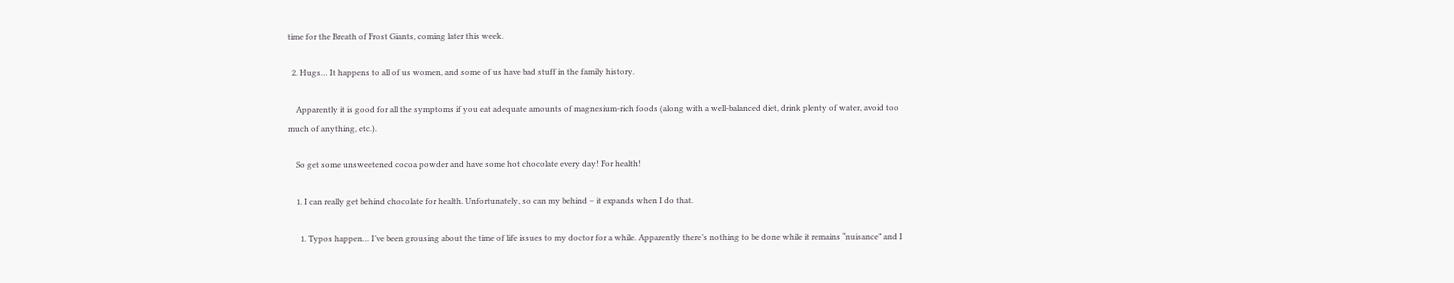time for the Breath of Frost Giants, coming later this week.

  2. Hugs… It happens to all of us women, and some of us have bad stuff in the family history.

    Apparently it is good for all the symptoms if you eat adequate amounts of magnesium-rich foods (along with a well-balanced diet, drink plenty of water, avoid too much of anything, etc.).

    So get some unsweetened cocoa powder and have some hot chocolate every day! For health!

    1. I can really get behind chocolate for health. Unfortunately, so can my behind – it expands when I do that.

      1. Typos happen… I’ve been grousing about the time of life issues to my doctor for a while. Apparently there’s nothing to be done while it remains “nuisance” and I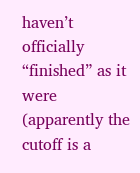haven’t officially “finished” as it were (apparently the cutoff is a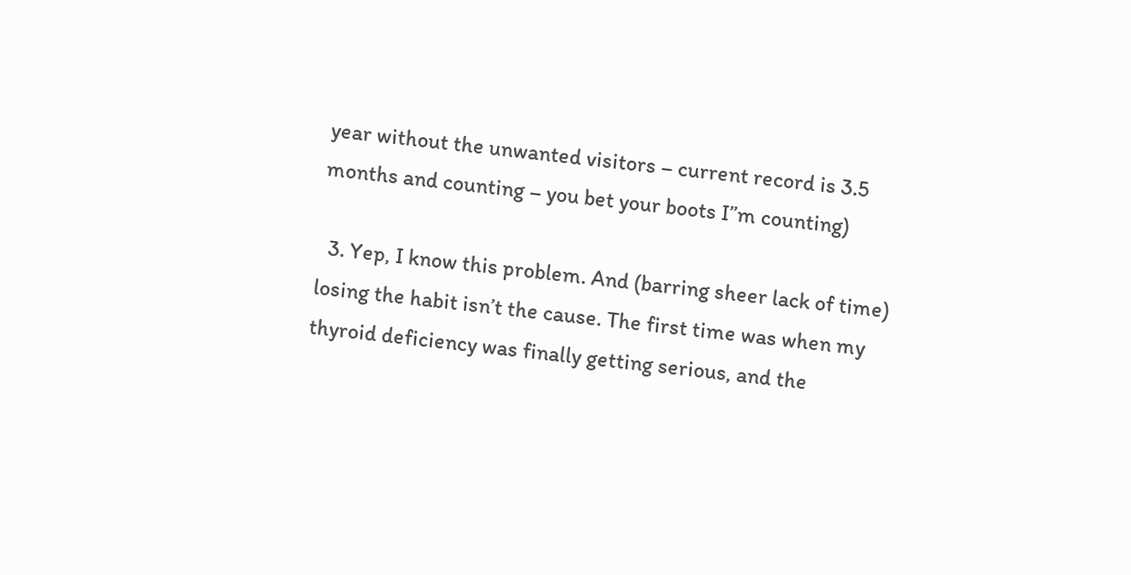year without the unwanted visitors – current record is 3.5 months and counting – you bet your boots I”m counting)

  3. Yep, I know this problem. And (barring sheer lack of time) losing the habit isn’t the cause. The first time was when my thyroid deficiency was finally getting serious, and the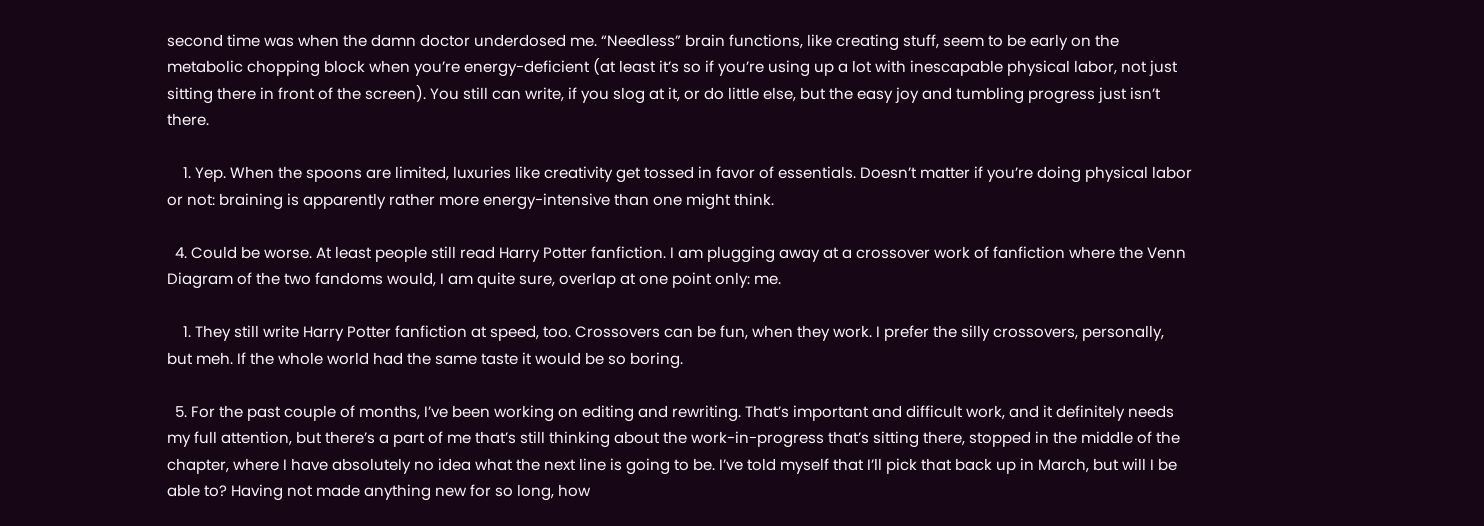second time was when the damn doctor underdosed me. “Needless” brain functions, like creating stuff, seem to be early on the metabolic chopping block when you’re energy-deficient (at least it’s so if you’re using up a lot with inescapable physical labor, not just sitting there in front of the screen). You still can write, if you slog at it, or do little else, but the easy joy and tumbling progress just isn’t there.

    1. Yep. When the spoons are limited, luxuries like creativity get tossed in favor of essentials. Doesn’t matter if you’re doing physical labor or not: braining is apparently rather more energy-intensive than one might think.

  4. Could be worse. At least people still read Harry Potter fanfiction. I am plugging away at a crossover work of fanfiction where the Venn Diagram of the two fandoms would, I am quite sure, overlap at one point only: me.

    1. They still write Harry Potter fanfiction at speed, too. Crossovers can be fun, when they work. I prefer the silly crossovers, personally, but meh. If the whole world had the same taste it would be so boring.

  5. For the past couple of months, I’ve been working on editing and rewriting. That’s important and difficult work, and it definitely needs my full attention, but there’s a part of me that’s still thinking about the work-in-progress that’s sitting there, stopped in the middle of the chapter, where I have absolutely no idea what the next line is going to be. I’ve told myself that I’ll pick that back up in March, but will I be able to? Having not made anything new for so long, how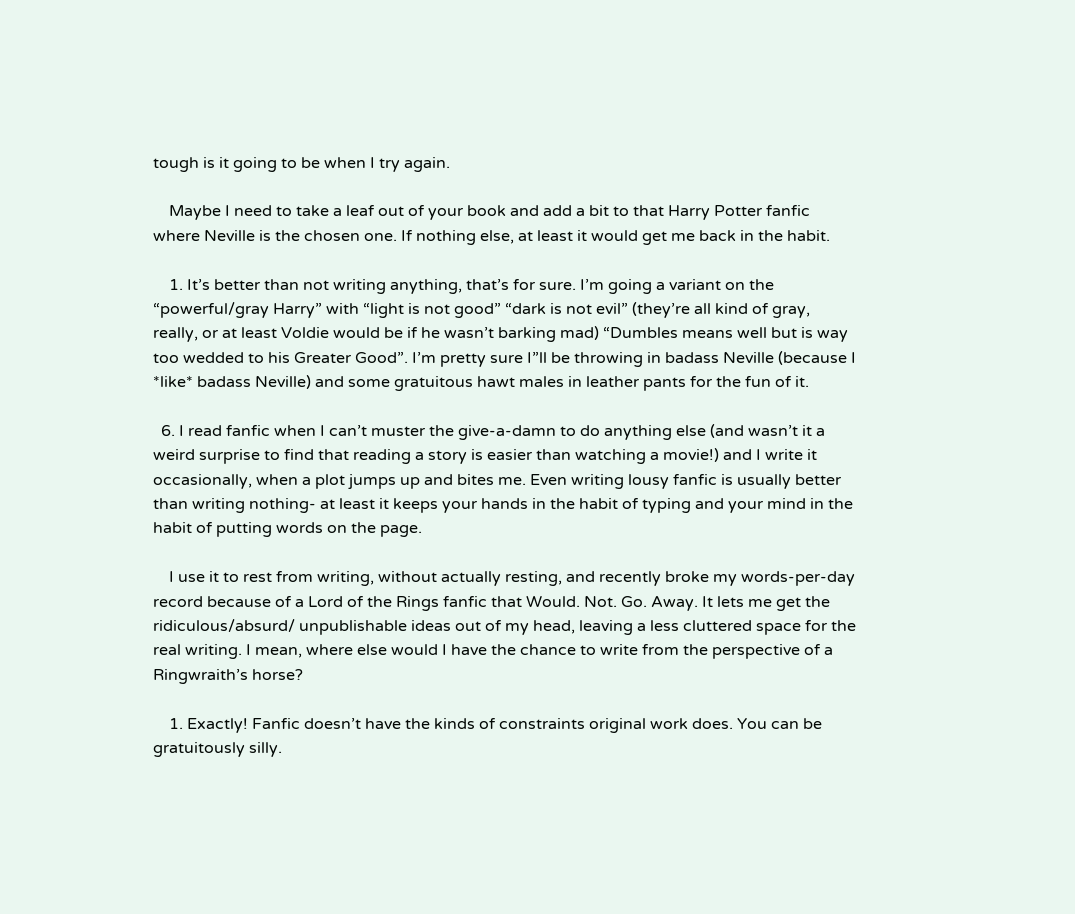tough is it going to be when I try again.

    Maybe I need to take a leaf out of your book and add a bit to that Harry Potter fanfic where Neville is the chosen one. If nothing else, at least it would get me back in the habit.

    1. It’s better than not writing anything, that’s for sure. I’m going a variant on the “powerful/gray Harry” with “light is not good” “dark is not evil” (they’re all kind of gray, really, or at least Voldie would be if he wasn’t barking mad) “Dumbles means well but is way too wedded to his Greater Good”. I’m pretty sure I”ll be throwing in badass Neville (because I *like* badass Neville) and some gratuitous hawt males in leather pants for the fun of it.

  6. I read fanfic when I can’t muster the give-a-damn to do anything else (and wasn’t it a weird surprise to find that reading a story is easier than watching a movie!) and I write it occasionally, when a plot jumps up and bites me. Even writing lousy fanfic is usually better than writing nothing- at least it keeps your hands in the habit of typing and your mind in the habit of putting words on the page.

    I use it to rest from writing, without actually resting, and recently broke my words-per-day record because of a Lord of the Rings fanfic that Would. Not. Go. Away. It lets me get the ridiculous/absurd/ unpublishable ideas out of my head, leaving a less cluttered space for the real writing. I mean, where else would I have the chance to write from the perspective of a Ringwraith’s horse?

    1. Exactly! Fanfic doesn’t have the kinds of constraints original work does. You can be gratuitously silly.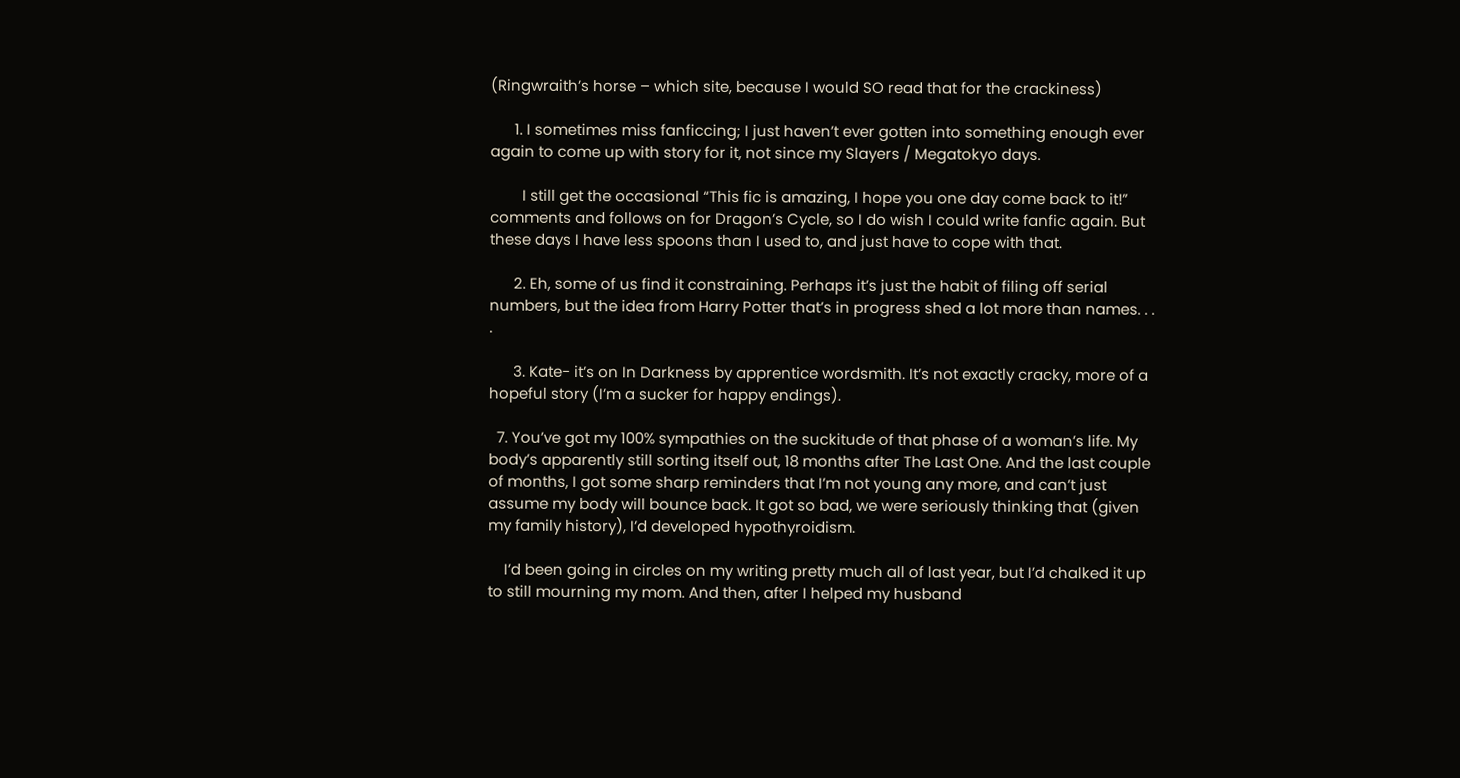(Ringwraith’s horse – which site, because I would SO read that for the crackiness)

      1. I sometimes miss fanficcing; I just haven’t ever gotten into something enough ever again to come up with story for it, not since my Slayers / Megatokyo days.

        I still get the occasional “This fic is amazing, I hope you one day come back to it!” comments and follows on for Dragon’s Cycle, so I do wish I could write fanfic again. But these days I have less spoons than I used to, and just have to cope with that.

      2. Eh, some of us find it constraining. Perhaps it’s just the habit of filing off serial numbers, but the idea from Harry Potter that’s in progress shed a lot more than names. . . .

      3. Kate- it’s on In Darkness by apprentice wordsmith. It’s not exactly cracky, more of a hopeful story (I’m a sucker for happy endings).

  7. You’ve got my 100% sympathies on the suckitude of that phase of a woman’s life. My body’s apparently still sorting itself out, 18 months after The Last One. And the last couple of months, I got some sharp reminders that I’m not young any more, and can’t just assume my body will bounce back. It got so bad, we were seriously thinking that (given my family history), I’d developed hypothyroidism.

    I’d been going in circles on my writing pretty much all of last year, but I’d chalked it up to still mourning my mom. And then, after I helped my husband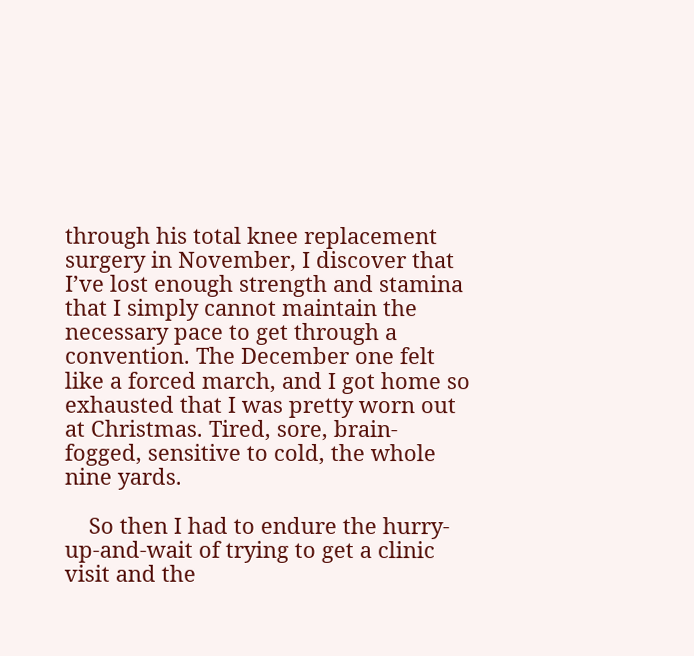through his total knee replacement surgery in November, I discover that I’ve lost enough strength and stamina that I simply cannot maintain the necessary pace to get through a convention. The December one felt like a forced march, and I got home so exhausted that I was pretty worn out at Christmas. Tired, sore, brain-fogged, sensitive to cold, the whole nine yards.

    So then I had to endure the hurry-up-and-wait of trying to get a clinic visit and the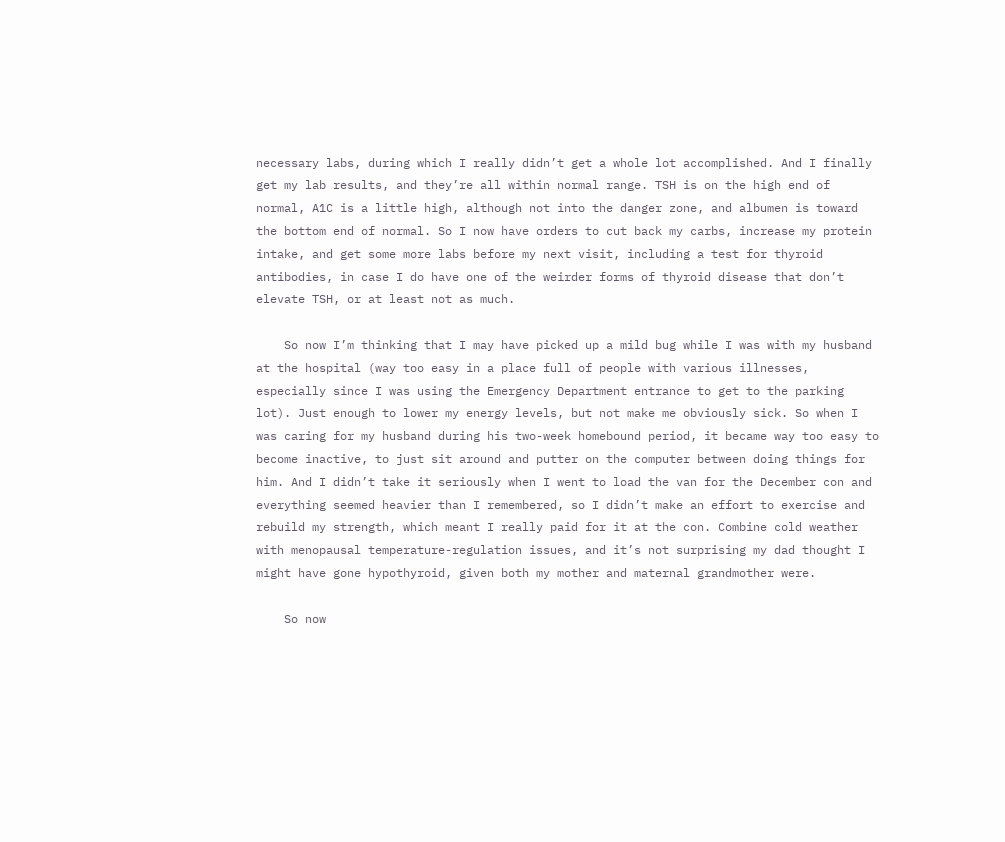necessary labs, during which I really didn’t get a whole lot accomplished. And I finally get my lab results, and they’re all within normal range. TSH is on the high end of normal, A1C is a little high, although not into the danger zone, and albumen is toward the bottom end of normal. So I now have orders to cut back my carbs, increase my protein intake, and get some more labs before my next visit, including a test for thyroid antibodies, in case I do have one of the weirder forms of thyroid disease that don’t elevate TSH, or at least not as much.

    So now I’m thinking that I may have picked up a mild bug while I was with my husband at the hospital (way too easy in a place full of people with various illnesses, especially since I was using the Emergency Department entrance to get to the parking lot). Just enough to lower my energy levels, but not make me obviously sick. So when I was caring for my husband during his two-week homebound period, it became way too easy to become inactive, to just sit around and putter on the computer between doing things for him. And I didn’t take it seriously when I went to load the van for the December con and everything seemed heavier than I remembered, so I didn’t make an effort to exercise and rebuild my strength, which meant I really paid for it at the con. Combine cold weather with menopausal temperature-regulation issues, and it’s not surprising my dad thought I might have gone hypothyroid, given both my mother and maternal grandmother were.

    So now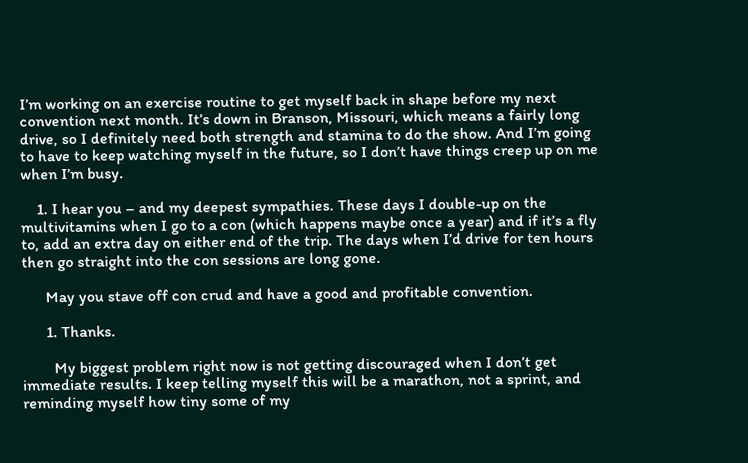I’m working on an exercise routine to get myself back in shape before my next convention next month. It’s down in Branson, Missouri, which means a fairly long drive, so I definitely need both strength and stamina to do the show. And I’m going to have to keep watching myself in the future, so I don’t have things creep up on me when I’m busy.

    1. I hear you – and my deepest sympathies. These days I double-up on the multivitamins when I go to a con (which happens maybe once a year) and if it’s a fly to, add an extra day on either end of the trip. The days when I’d drive for ten hours then go straight into the con sessions are long gone.

      May you stave off con crud and have a good and profitable convention.

      1. Thanks.

        My biggest problem right now is not getting discouraged when I don’t get immediate results. I keep telling myself this will be a marathon, not a sprint, and reminding myself how tiny some of my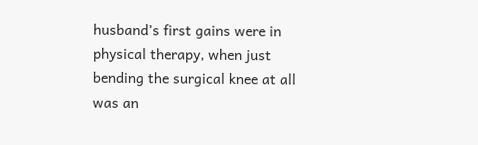husband’s first gains were in physical therapy, when just bending the surgical knee at all was an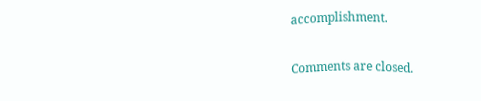accomplishment.

Comments are closed.